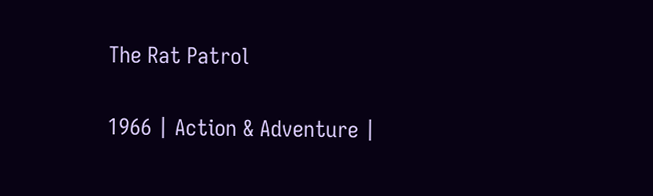The Rat Patrol

1966 | Action & Adventure |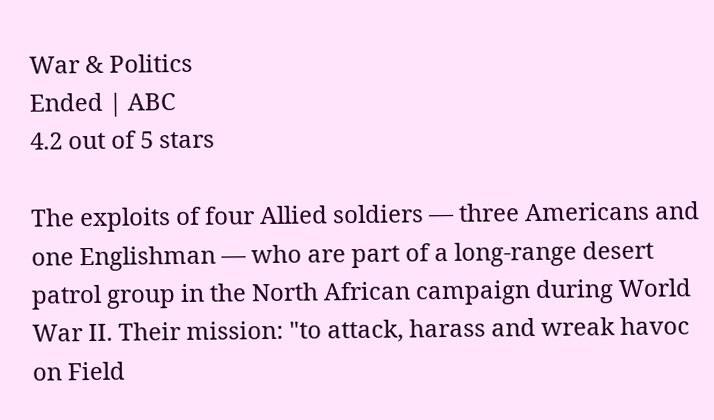War & Politics
Ended | ABC
4.2 out of 5 stars

The exploits of four Allied soldiers — three Americans and one Englishman — who are part of a long-range desert patrol group in the North African campaign during World War II. Their mission: "to attack, harass and wreak havoc on Field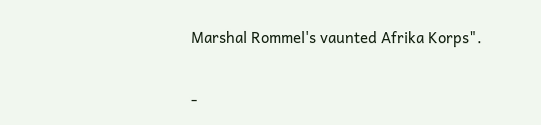Marshal Rommel's vaunted Afrika Korps".

-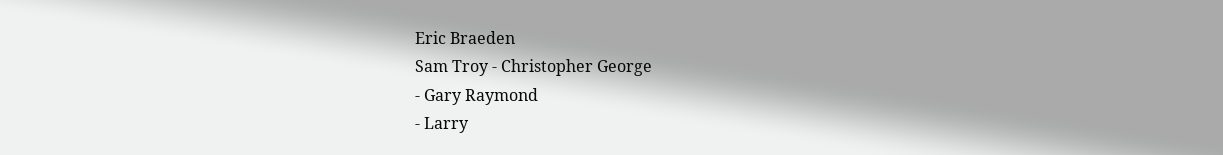Eric Braeden
Sam Troy - Christopher George
- Gary Raymond
- Larry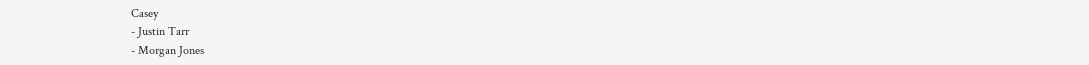Casey
- Justin Tarr
- Morgan Jones